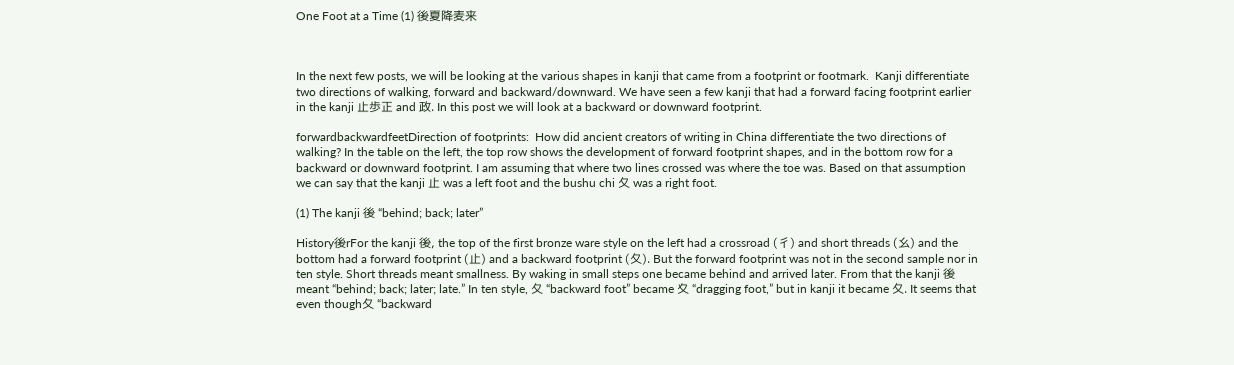One Foot at a Time (1) 後夏降麦来



In the next few posts, we will be looking at the various shapes in kanji that came from a footprint or footmark.  Kanji differentiate two directions of walking, forward and backward/downward. We have seen a few kanji that had a forward facing footprint earlier in the kanji 止歩正 and 政. In this post we will look at a backward or downward footprint.

forwardbackwardfeetDirection of footprints:  How did ancient creators of writing in China differentiate the two directions of walking? In the table on the left, the top row shows the development of forward footprint shapes, and in the bottom row for a backward or downward footprint. I am assuming that where two lines crossed was where the toe was. Based on that assumption we can say that the kanji 止 was a left foot and the bushu chi 夂 was a right foot.

(1) The kanji 後 “behind; back; later”

History後rFor the kanji 後, the top of the first bronze ware style on the left had a crossroad (彳) and short threads (幺) and the bottom had a forward footprint (止) and a backward footprint (夂). But the forward footprint was not in the second sample nor in ten style. Short threads meant smallness. By waking in small steps one became behind and arrived later. From that the kanji 後 meant “behind; back; later; late.” In ten style, 夂 “backward foot” became 夊 “dragging foot,” but in kanji it became 夂. It seems that even though夂 “backward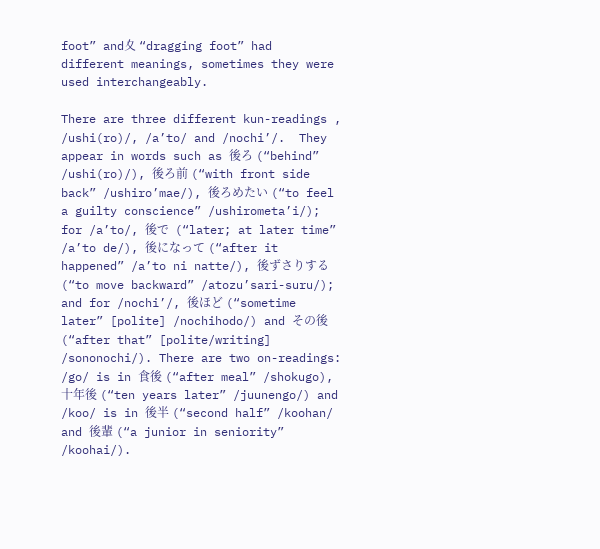foot” and夊 “dragging foot” had different meanings, sometimes they were used interchangeably.

There are three different kun-readings , /ushi(ro)/, /a’to/ and /nochi’/.  They appear in words such as 後ろ (“behind” /ushi(ro)/), 後ろ前 (“with front side back” /ushiro’mae/), 後ろめたい (“to feel a guilty conscience” /ushirometa’i/);  for /a’to/, 後で  (“later; at later time” /a’to de/), 後になって (“after it happened” /a’to ni natte/), 後ずさりする (“to move backward” /atozu’sari-suru/); and for /nochi’/, 後ほど (“sometime later” [polite] /nochihodo/) and その後 (“after that” [polite/writing] /sononochi/). There are two on-readings: /go/ is in 食後 (“after meal” /shokugo), 十年後 (“ten years later” /juunengo/) and /koo/ is in 後半 (“second half” /koohan/ and 後輩 (“a junior in seniority” /koohai/).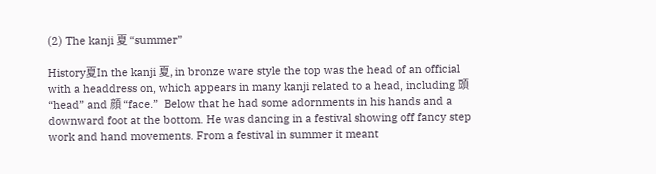(2) The kanji 夏 “summer”

History夏In the kanji 夏, in bronze ware style the top was the head of an official with a headdress on, which appears in many kanji related to a head, including 頭 “head” and 顔 “face.”  Below that he had some adornments in his hands and a downward foot at the bottom. He was dancing in a festival showing off fancy step work and hand movements. From a festival in summer it meant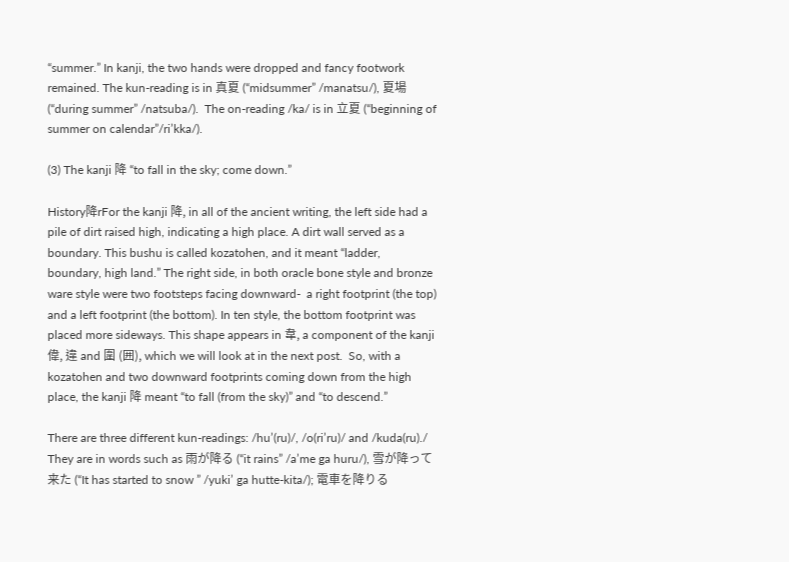“summer.” In kanji, the two hands were dropped and fancy footwork remained. The kun-reading is in 真夏 (“midsummer” /manatsu/), 夏場 (“during summer” /natsuba/).  The on-reading /ka/ is in 立夏 (“beginning of summer on calendar”/ri’kka/).

(3) The kanji 降 “to fall in the sky; come down.”

History降rFor the kanji 降, in all of the ancient writing, the left side had a pile of dirt raised high, indicating a high place. A dirt wall served as a boundary. This bushu is called kozatohen, and it meant “ladder, boundary, high land.” The right side, in both oracle bone style and bronze ware style were two footsteps facing downward-  a right footprint (the top) and a left footprint (the bottom). In ten style, the bottom footprint was placed more sideways. This shape appears in 韋, a component of the kanji 偉, 違 and 圍 (囲), which we will look at in the next post.  So, with a kozatohen and two downward footprints coming down from the high place, the kanji 降 meant “to fall (from the sky)” and “to descend.”

There are three different kun-readings: /hu’(ru)/, /o(ri’ru)/ and /kuda(ru)./  They are in words such as 雨が降る (“it rains” /a’me ga huru/), 雪が降って来た (“It has started to snow ” /yuki’ ga hutte-kita/); 電車を降りる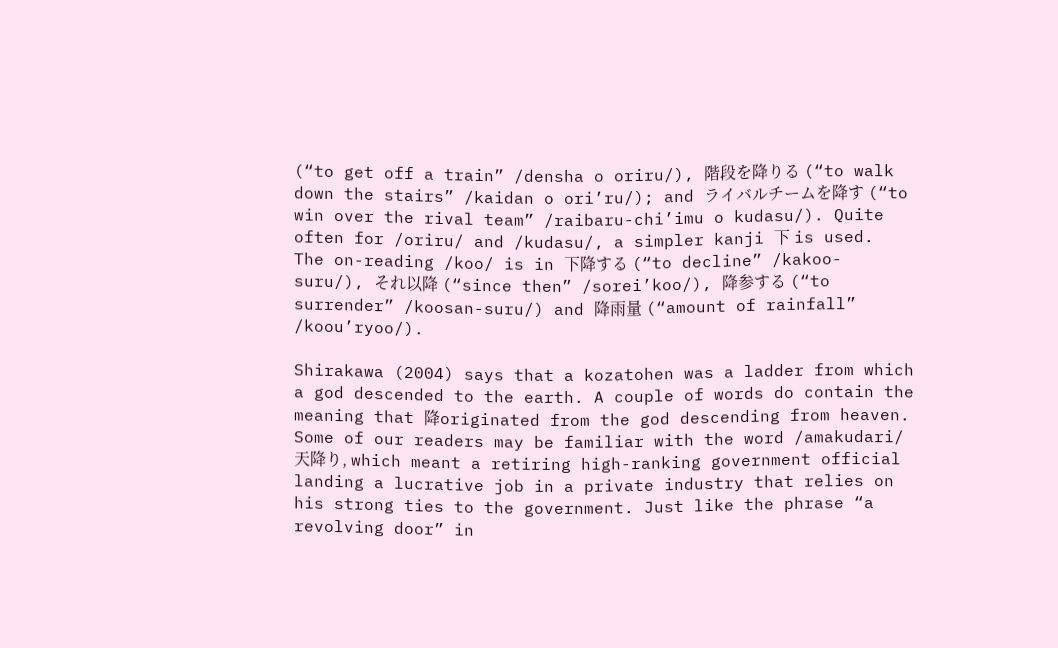(“to get off a train” /densha o oriru/), 階段を降りる (“to walk down the stairs” /kaidan o ori’ru/); and ライバルチームを降す (“to win over the rival team” /raibaru-chi’imu o kudasu/). Quite often for /oriru/ and /kudasu/, a simpler kanji 下 is used. The on-reading /koo/ is in 下降する (“to decline” /kakoo-suru/), それ以降 (“since then” /sorei’koo/), 降参する (“to surrender” /koosan-suru/) and 降雨量 (“amount of rainfall” /koou’ryoo/).

Shirakawa (2004) says that a kozatohen was a ladder from which a god descended to the earth. A couple of words do contain the meaning that 降originated from the god descending from heaven. Some of our readers may be familiar with the word /amakudari/ 天降り, which meant a retiring high-ranking government official landing a lucrative job in a private industry that relies on his strong ties to the government. Just like the phrase “a revolving door” in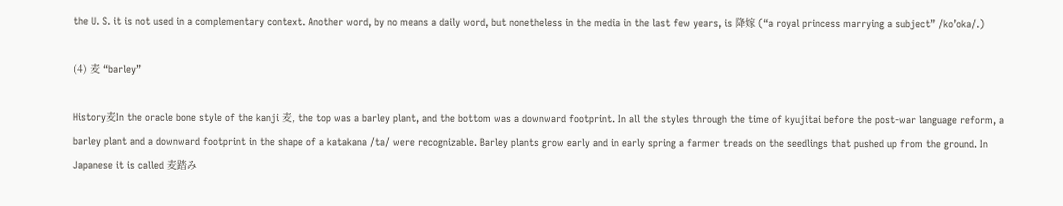the U. S. it is not used in a complementary context. Another word, by no means a daily word, but nonetheless in the media in the last few years, is 降嫁 (“a royal princess marrying a subject” /ko’oka/.)

(4) 麦 “barley”

History麦In the oracle bone style of the kanji 麦, the top was a barley plant, and the bottom was a downward footprint. In all the styles through the time of kyujitai before the post-war language reform, a barley plant and a downward footprint in the shape of a katakana /ta/ were recognizable. Barley plants grow early and in early spring a farmer treads on the seedlings that pushed up from the ground. In Japanese it is called 麦踏み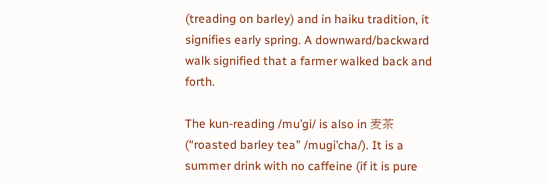(treading on barley) and in haiku tradition, it signifies early spring. A downward/backward walk signified that a farmer walked back and forth.

The kun-reading /mu’gi/ is also in 麦茶 (“roasted barley tea” /mugi’cha/). It is a summer drink with no caffeine (if it is pure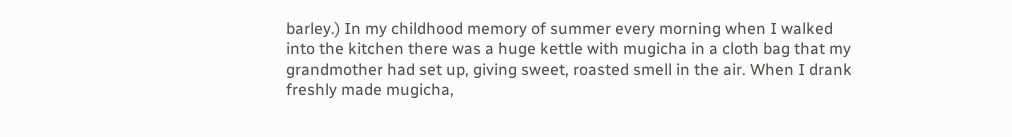barley.) In my childhood memory of summer every morning when I walked into the kitchen there was a huge kettle with mugicha in a cloth bag that my grandmother had set up, giving sweet, roasted smell in the air. When I drank freshly made mugicha,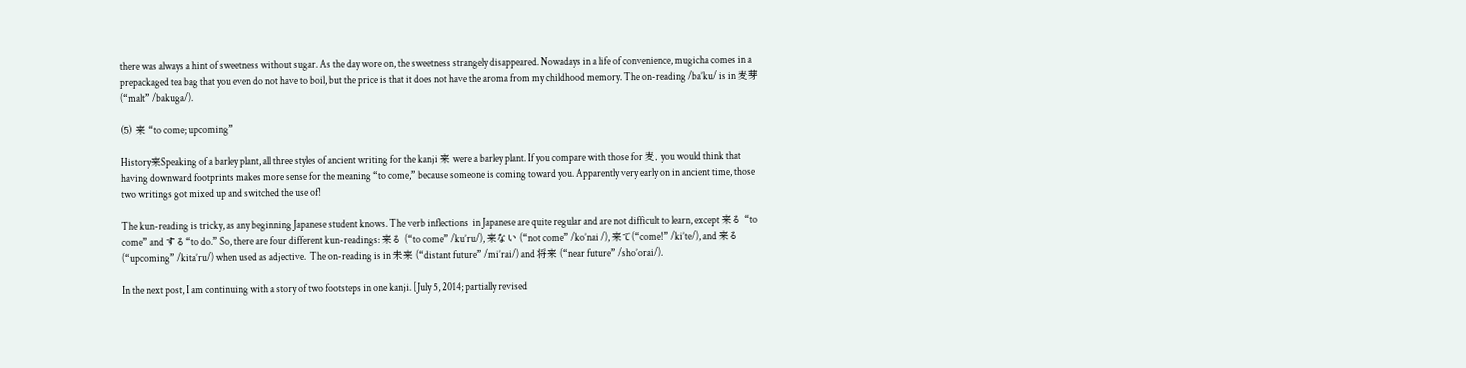there was always a hint of sweetness without sugar. As the day wore on, the sweetness strangely disappeared. Nowadays in a life of convenience, mugicha comes in a prepackaged tea bag that you even do not have to boil, but the price is that it does not have the aroma from my childhood memory. The on-reading /ba’ku/ is in 麦芽 (“malt” /bakuga/).

(5) 来 “to come; upcoming”

History来Speaking of a barley plant, all three styles of ancient writing for the kanji 来 were a barley plant. If you compare with those for 麦, you would think that having downward footprints makes more sense for the meaning “to come,” because someone is coming toward you. Apparently very early on in ancient time, those two writings got mixed up and switched the use of!

The kun-reading is tricky, as any beginning Japanese student knows. The verb inflections  in Japanese are quite regular and are not difficult to learn, except 来る “to come” and する“to do.” So, there are four different kun-readings: 来る (“to come” /ku’ru/), 来ない (“not come” /ko’nai /), 来て(“come!” /ki’te/), and 来る (“upcoming” /kita’ru/) when used as adjective.  The on-reading is in 未来 (“distant future” /mi’rai/) and 将来 (“near future” /sho’orai/).

In the next post, I am continuing with a story of two footsteps in one kanji. [July 5, 2014; partially revised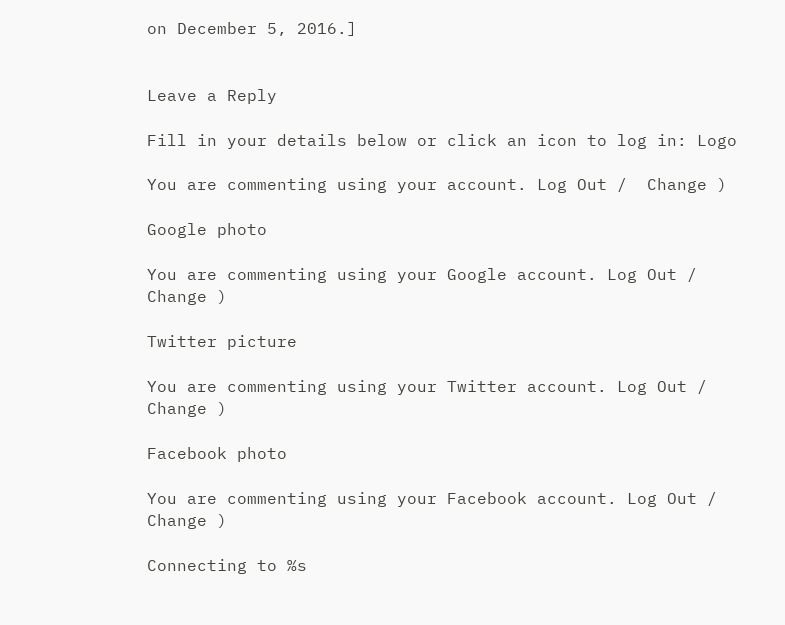on December 5, 2016.]


Leave a Reply

Fill in your details below or click an icon to log in: Logo

You are commenting using your account. Log Out /  Change )

Google photo

You are commenting using your Google account. Log Out /  Change )

Twitter picture

You are commenting using your Twitter account. Log Out /  Change )

Facebook photo

You are commenting using your Facebook account. Log Out /  Change )

Connecting to %s